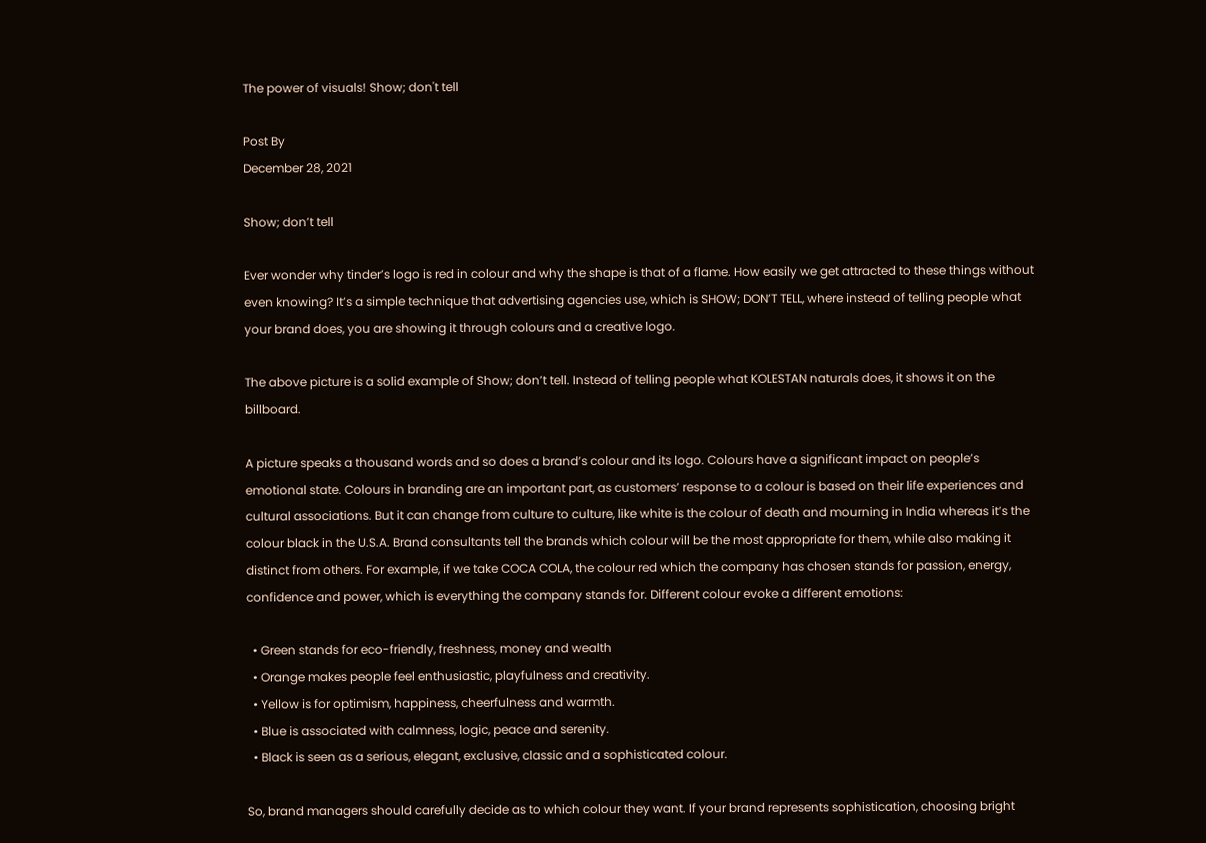The power of visuals! Show; don't tell

Post By
December 28, 2021

Show; don’t tell

Ever wonder why tinder’s logo is red in colour and why the shape is that of a flame. How easily we get attracted to these things without even knowing? It’s a simple technique that advertising agencies use, which is SHOW; DON’T TELL, where instead of telling people what your brand does, you are showing it through colours and a creative logo.

The above picture is a solid example of Show; don’t tell. Instead of telling people what KOLESTAN naturals does, it shows it on the billboard.

A picture speaks a thousand words and so does a brand’s colour and its logo. Colours have a significant impact on people’s emotional state. Colours in branding are an important part, as customers’ response to a colour is based on their life experiences and cultural associations. But it can change from culture to culture, like white is the colour of death and mourning in India whereas it’s the colour black in the U.S.A. Brand consultants tell the brands which colour will be the most appropriate for them, while also making it distinct from others. For example, if we take COCA COLA, the colour red which the company has chosen stands for passion, energy, confidence and power, which is everything the company stands for. Different colour evoke a different emotions:

  • Green stands for eco-friendly, freshness, money and wealth
  • Orange makes people feel enthusiastic, playfulness and creativity.
  • Yellow is for optimism, happiness, cheerfulness and warmth.
  • Blue is associated with calmness, logic, peace and serenity.
  • Black is seen as a serious, elegant, exclusive, classic and a sophisticated colour.

So, brand managers should carefully decide as to which colour they want. If your brand represents sophistication, choosing bright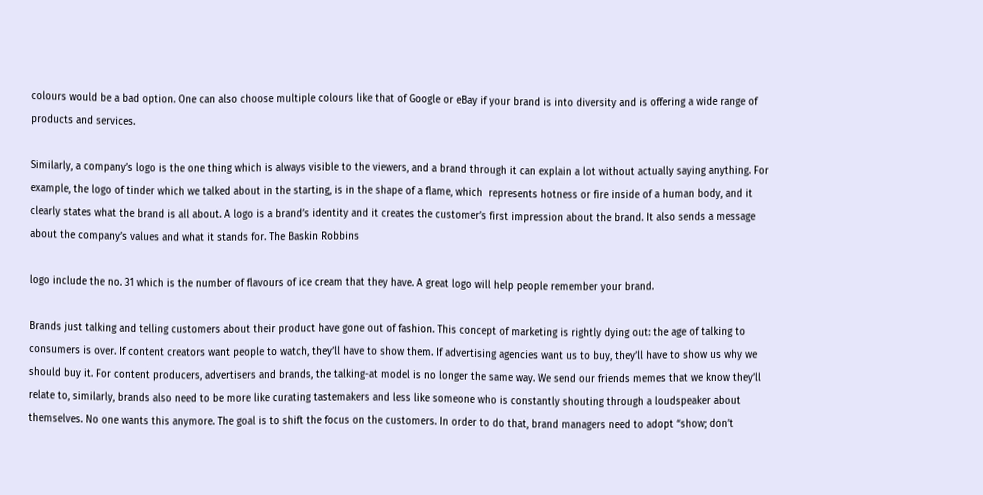colours would be a bad option. One can also choose multiple colours like that of Google or eBay if your brand is into diversity and is offering a wide range of products and services.

Similarly, a company’s logo is the one thing which is always visible to the viewers, and a brand through it can explain a lot without actually saying anything. For example, the logo of tinder which we talked about in the starting, is in the shape of a flame, which  represents hotness or fire inside of a human body, and it clearly states what the brand is all about. A logo is a brand’s identity and it creates the customer’s first impression about the brand. It also sends a message about the company’s values and what it stands for. The Baskin Robbins

logo include the no. 31 which is the number of flavours of ice cream that they have. A great logo will help people remember your brand.

Brands just talking and telling customers about their product have gone out of fashion. This concept of marketing is rightly dying out: the age of talking to consumers is over. If content creators want people to watch, they’ll have to show them. If advertising agencies want us to buy, they’ll have to show us why we should buy it. For content producers, advertisers and brands, the talking-at model is no longer the same way. We send our friends memes that we know they’ll relate to, similarly, brands also need to be more like curating tastemakers and less like someone who is constantly shouting through a loudspeaker about themselves. No one wants this anymore. The goal is to shift the focus on the customers. In order to do that, brand managers need to adopt “show; don’t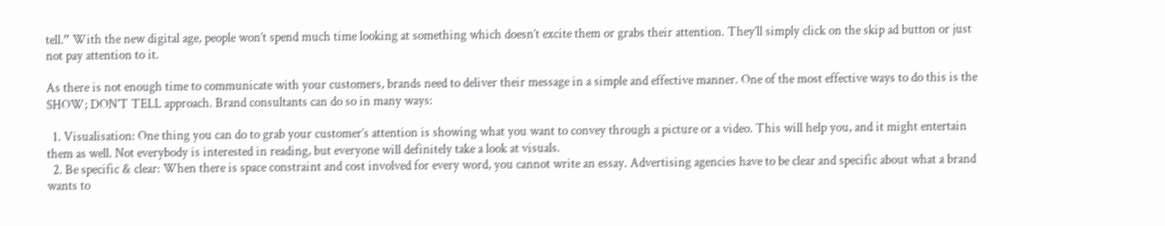tell.” With the new digital age, people won’t spend much time looking at something which doesn’t excite them or grabs their attention. They’ll simply click on the skip ad button or just not pay attention to it.

As there is not enough time to communicate with your customers, brands need to deliver their message in a simple and effective manner. One of the most effective ways to do this is the SHOW; DON’T TELL approach. Brand consultants can do so in many ways:

  1. Visualisation: One thing you can do to grab your customer’s attention is showing what you want to convey through a picture or a video. This will help you, and it might entertain them as well. Not everybody is interested in reading, but everyone will definitely take a look at visuals.
  2. Be specific & clear: When there is space constraint and cost involved for every word, you cannot write an essay. Advertising agencies have to be clear and specific about what a brand wants to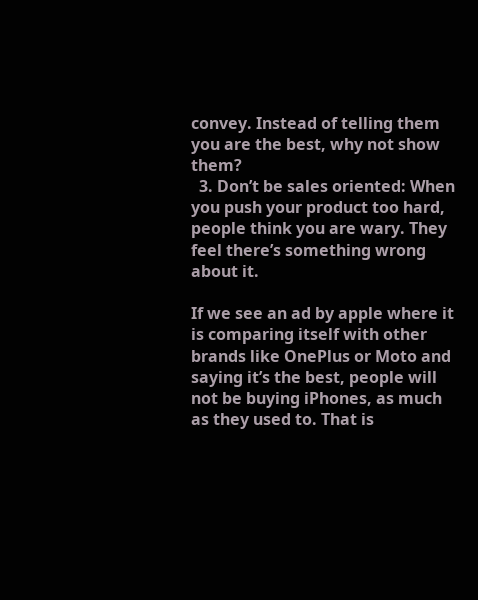convey. Instead of telling them you are the best, why not show them?
  3. Don’t be sales oriented: When you push your product too hard, people think you are wary. They feel there’s something wrong about it.

If we see an ad by apple where it is comparing itself with other brands like OnePlus or Moto and saying it’s the best, people will not be buying iPhones, as much as they used to. That is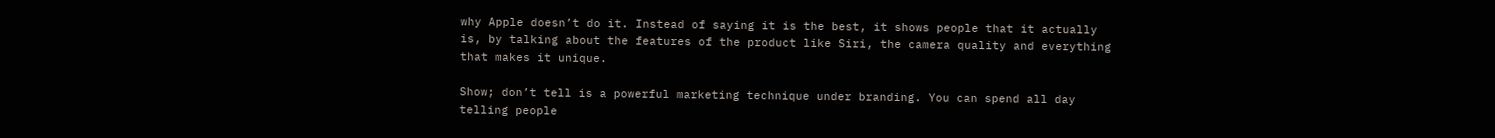why Apple doesn’t do it. Instead of saying it is the best, it shows people that it actually is, by talking about the features of the product like Siri, the camera quality and everything that makes it unique.

Show; don’t tell is a powerful marketing technique under branding. You can spend all day telling people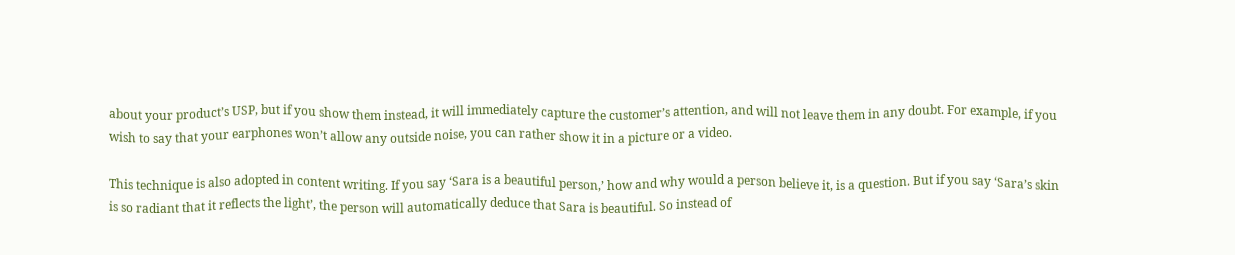about your product’s USP, but if you show them instead, it will immediately capture the customer’s attention, and will not leave them in any doubt. For example, if you wish to say that your earphones won’t allow any outside noise, you can rather show it in a picture or a video.

This technique is also adopted in content writing. If you say ‘Sara is a beautiful person,’ how and why would a person believe it, is a question. But if you say ‘Sara’s skin is so radiant that it reflects the light’, the person will automatically deduce that Sara is beautiful. So instead of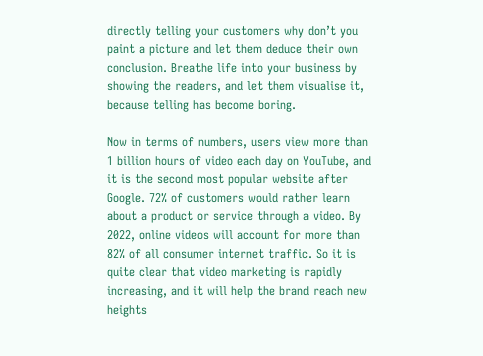directly telling your customers why don’t you paint a picture and let them deduce their own conclusion. Breathe life into your business by showing the readers, and let them visualise it, because telling has become boring.

Now in terms of numbers, users view more than 1 billion hours of video each day on YouTube, and it is the second most popular website after Google. 72% of customers would rather learn about a product or service through a video. By 2022, online videos will account for more than 82% of all consumer internet traffic. So it is quite clear that video marketing is rapidly increasing, and it will help the brand reach new heights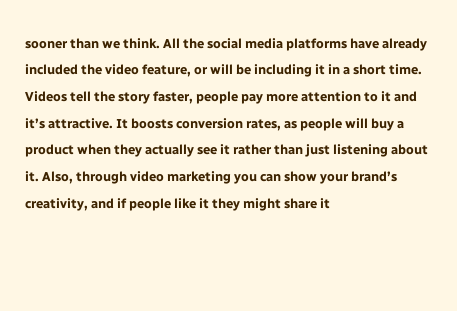sooner than we think. All the social media platforms have already included the video feature, or will be including it in a short time. Videos tell the story faster, people pay more attention to it and it’s attractive. It boosts conversion rates, as people will buy a product when they actually see it rather than just listening about it. Also, through video marketing you can show your brand’s creativity, and if people like it they might share it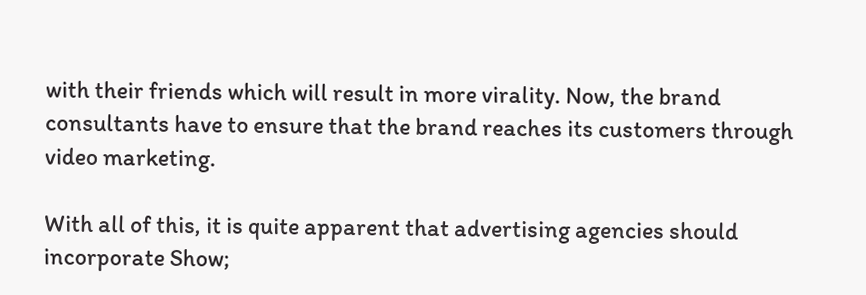with their friends which will result in more virality. Now, the brand consultants have to ensure that the brand reaches its customers through video marketing.

With all of this, it is quite apparent that advertising agencies should incorporate Show;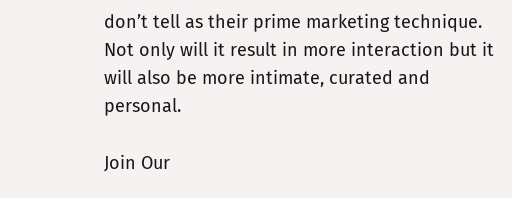don’t tell as their prime marketing technique. Not only will it result in more interaction but it will also be more intimate, curated and personal.

Join Our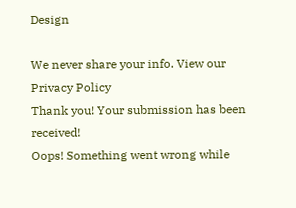Design

We never share your info. View our Privacy Policy
Thank you! Your submission has been received!
Oops! Something went wrong while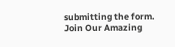submitting the form.
Join Our Amazing